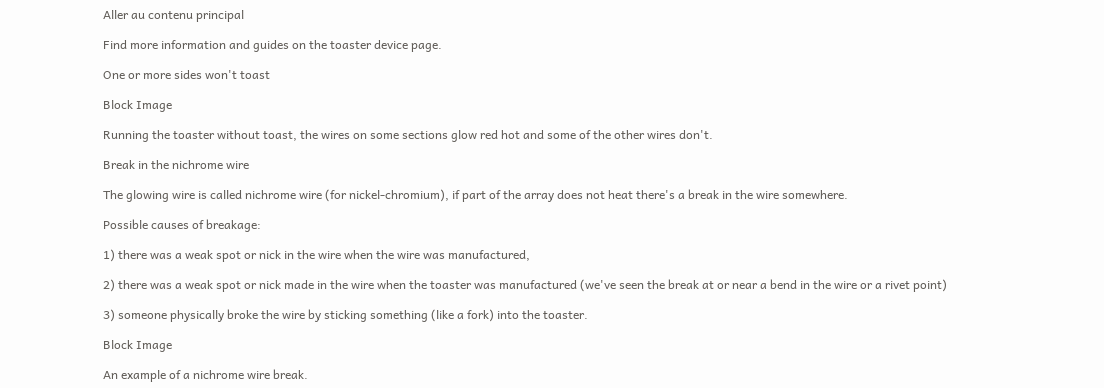Aller au contenu principal

Find more information and guides on the toaster device page.

One or more sides won't toast

Block Image

Running the toaster without toast, the wires on some sections glow red hot and some of the other wires don't.

Break in the nichrome wire

The glowing wire is called nichrome wire (for nickel-chromium), if part of the array does not heat there's a break in the wire somewhere.

Possible causes of breakage:

1) there was a weak spot or nick in the wire when the wire was manufactured,

2) there was a weak spot or nick made in the wire when the toaster was manufactured (we've seen the break at or near a bend in the wire or a rivet point)

3) someone physically broke the wire by sticking something (like a fork) into the toaster.

Block Image

An example of a nichrome wire break.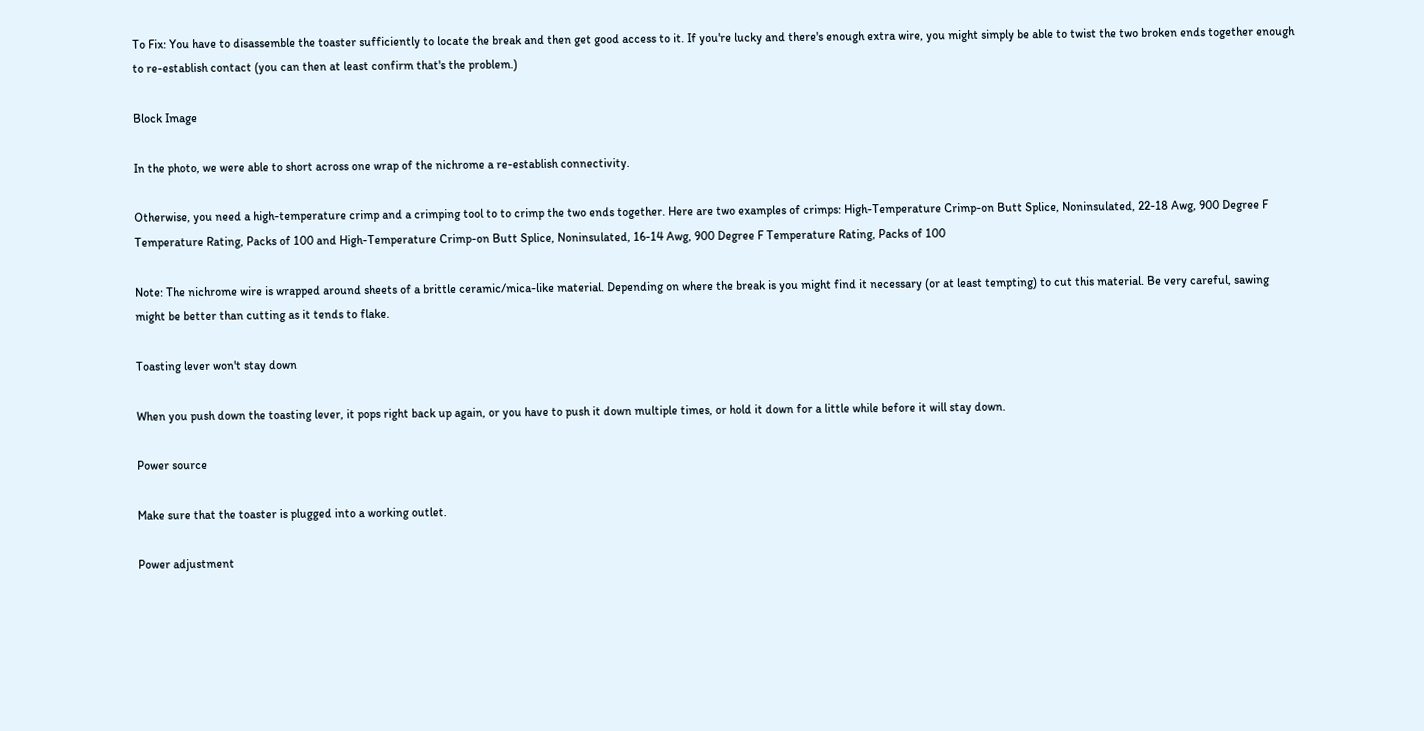To Fix: You have to disassemble the toaster sufficiently to locate the break and then get good access to it. If you're lucky and there's enough extra wire, you might simply be able to twist the two broken ends together enough to re-establish contact (you can then at least confirm that's the problem.)

Block Image

In the photo, we were able to short across one wrap of the nichrome a re-establish connectivity.

Otherwise, you need a high-temperature crimp and a crimping tool to to crimp the two ends together. Here are two examples of crimps: High-Temperature Crimp-on Butt Splice, Noninsulated, 22-18 Awg, 900 Degree F Temperature Rating, Packs of 100 and High-Temperature Crimp-on Butt Splice, Noninsulated, 16-14 Awg, 900 Degree F Temperature Rating, Packs of 100

Note: The nichrome wire is wrapped around sheets of a brittle ceramic/mica-like material. Depending on where the break is you might find it necessary (or at least tempting) to cut this material. Be very careful, sawing might be better than cutting as it tends to flake.

Toasting lever won't stay down

When you push down the toasting lever, it pops right back up again, or you have to push it down multiple times, or hold it down for a little while before it will stay down.

Power source

Make sure that the toaster is plugged into a working outlet.

Power adjustment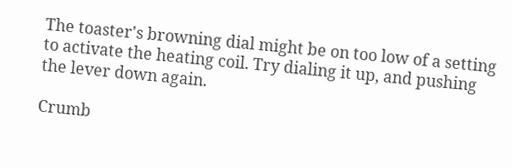The toaster's browning dial might be on too low of a setting to activate the heating coil. Try dialing it up, and pushing the lever down again.

Crumb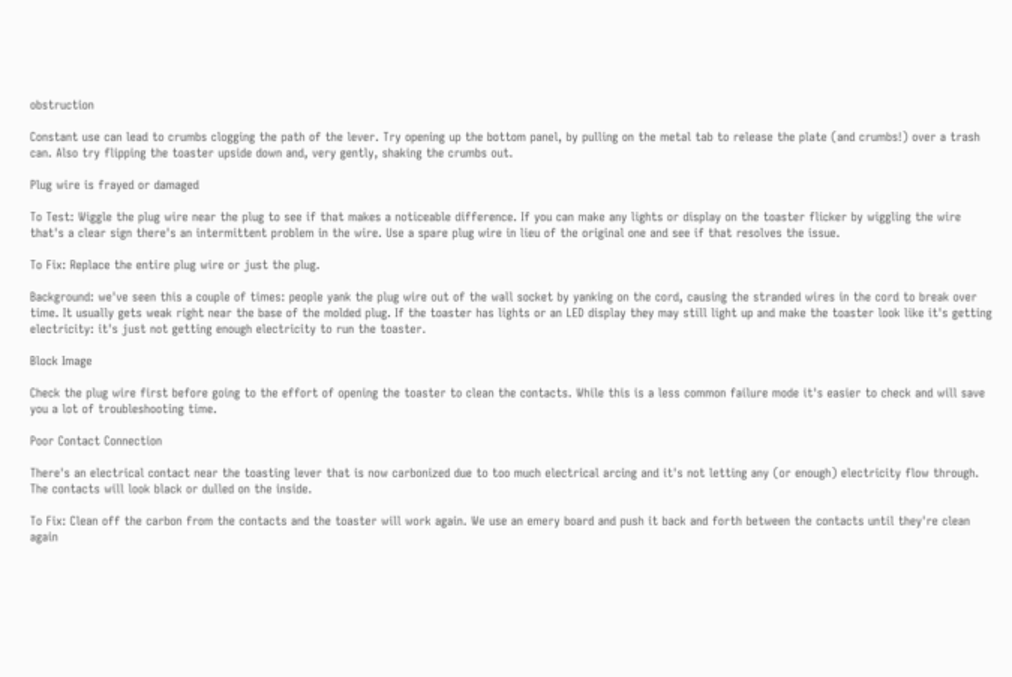obstruction

Constant use can lead to crumbs clogging the path of the lever. Try opening up the bottom panel, by pulling on the metal tab to release the plate (and crumbs!) over a trash can. Also try flipping the toaster upside down and, very gently, shaking the crumbs out.

Plug wire is frayed or damaged

To Test: Wiggle the plug wire near the plug to see if that makes a noticeable difference. If you can make any lights or display on the toaster flicker by wiggling the wire that's a clear sign there's an intermittent problem in the wire. Use a spare plug wire in lieu of the original one and see if that resolves the issue.

To Fix: Replace the entire plug wire or just the plug.

Background: we've seen this a couple of times: people yank the plug wire out of the wall socket by yanking on the cord, causing the stranded wires in the cord to break over time. It usually gets weak right near the base of the molded plug. If the toaster has lights or an LED display they may still light up and make the toaster look like it's getting electricity: it's just not getting enough electricity to run the toaster.

Block Image

Check the plug wire first before going to the effort of opening the toaster to clean the contacts. While this is a less common failure mode it's easier to check and will save you a lot of troubleshooting time.

Poor Contact Connection

There's an electrical contact near the toasting lever that is now carbonized due to too much electrical arcing and it's not letting any (or enough) electricity flow through. The contacts will look black or dulled on the inside.

To Fix: Clean off the carbon from the contacts and the toaster will work again. We use an emery board and push it back and forth between the contacts until they're clean again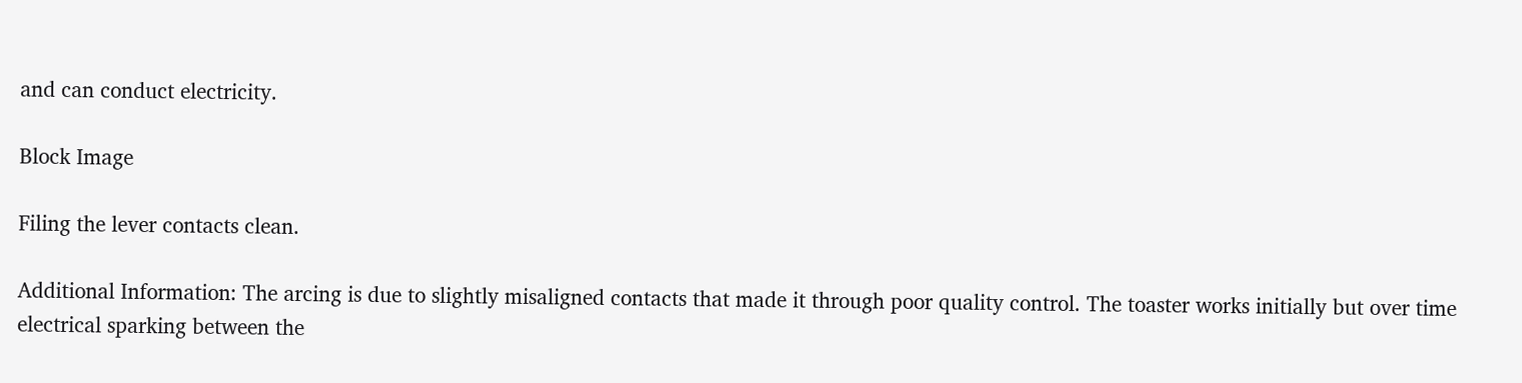and can conduct electricity.

Block Image

Filing the lever contacts clean.

Additional Information: The arcing is due to slightly misaligned contacts that made it through poor quality control. The toaster works initially but over time electrical sparking between the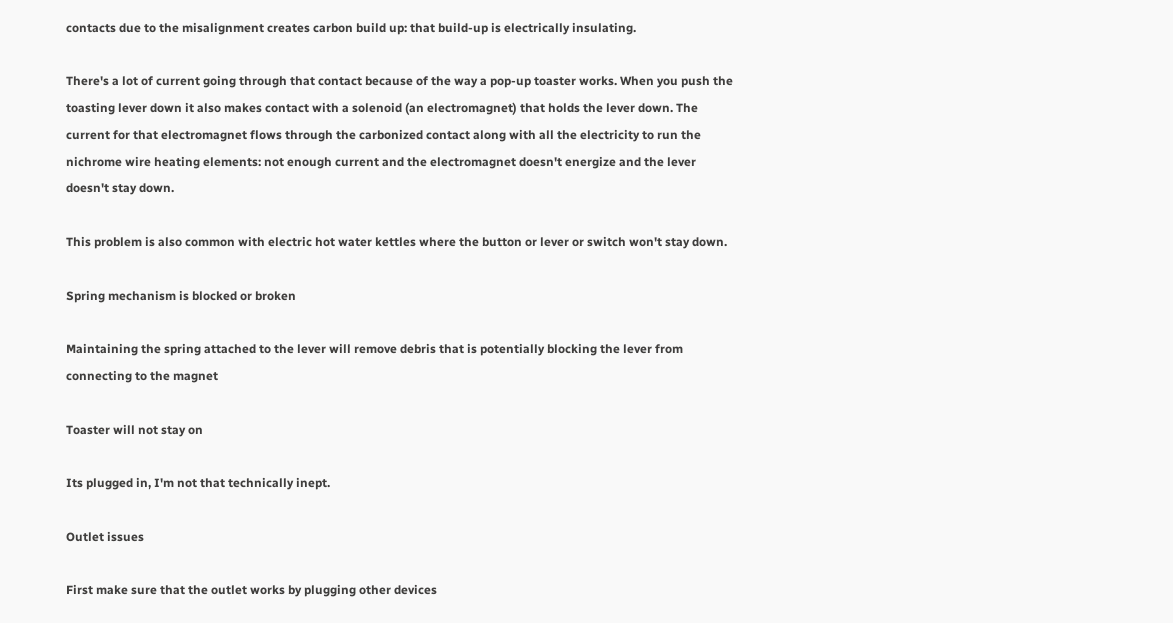contacts due to the misalignment creates carbon build up: that build-up is electrically insulating.

There's a lot of current going through that contact because of the way a pop-up toaster works. When you push the toasting lever down it also makes contact with a solenoid (an electromagnet) that holds the lever down. The current for that electromagnet flows through the carbonized contact along with all the electricity to run the nichrome wire heating elements: not enough current and the electromagnet doesn't energize and the lever doesn't stay down.

This problem is also common with electric hot water kettles where the button or lever or switch won't stay down.

Spring mechanism is blocked or broken

Maintaining the spring attached to the lever will remove debris that is potentially blocking the lever from connecting to the magnet

Toaster will not stay on

Its plugged in, I'm not that technically inept.

Outlet issues

First make sure that the outlet works by plugging other devices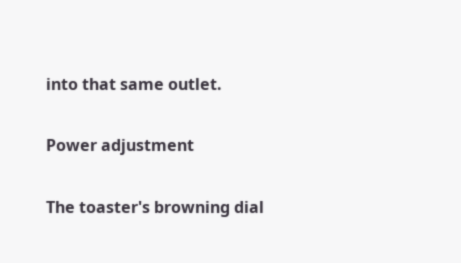into that same outlet.

Power adjustment

The toaster's browning dial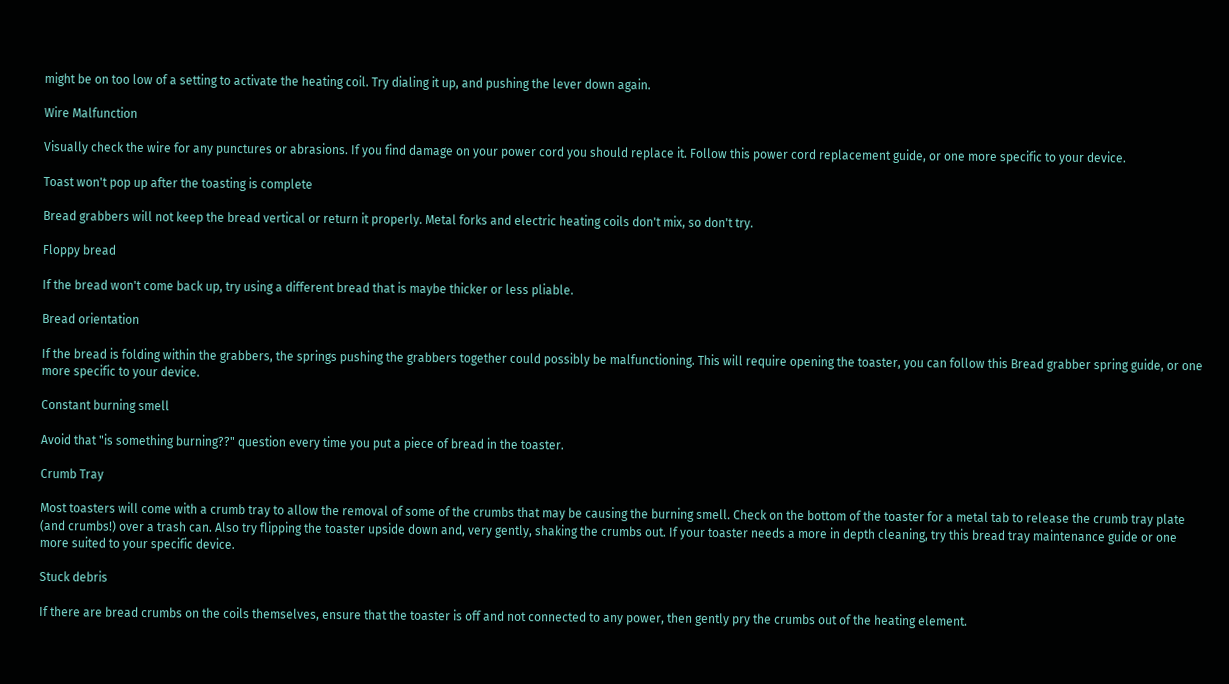might be on too low of a setting to activate the heating coil. Try dialing it up, and pushing the lever down again.

Wire Malfunction

Visually check the wire for any punctures or abrasions. If you find damage on your power cord you should replace it. Follow this power cord replacement guide, or one more specific to your device.

Toast won't pop up after the toasting is complete

Bread grabbers will not keep the bread vertical or return it properly. Metal forks and electric heating coils don't mix, so don't try.

Floppy bread

If the bread won't come back up, try using a different bread that is maybe thicker or less pliable.

Bread orientation

If the bread is folding within the grabbers, the springs pushing the grabbers together could possibly be malfunctioning. This will require opening the toaster, you can follow this Bread grabber spring guide, or one more specific to your device.

Constant burning smell

Avoid that "is something burning??" question every time you put a piece of bread in the toaster.

Crumb Tray

Most toasters will come with a crumb tray to allow the removal of some of the crumbs that may be causing the burning smell. Check on the bottom of the toaster for a metal tab to release the crumb tray plate (and crumbs!) over a trash can. Also try flipping the toaster upside down and, very gently, shaking the crumbs out. If your toaster needs a more in depth cleaning, try this bread tray maintenance guide or one more suited to your specific device.

Stuck debris

If there are bread crumbs on the coils themselves, ensure that the toaster is off and not connected to any power, then gently pry the crumbs out of the heating element.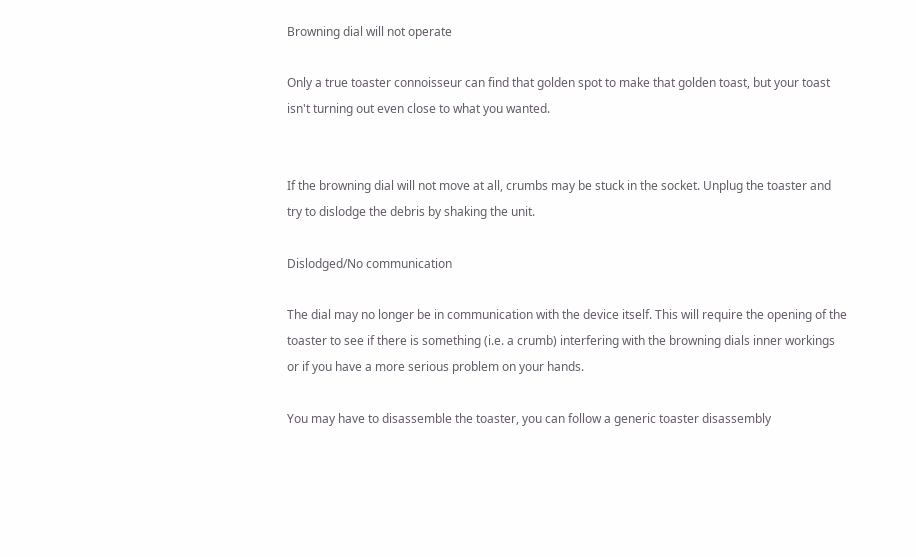Browning dial will not operate

Only a true toaster connoisseur can find that golden spot to make that golden toast, but your toast isn't turning out even close to what you wanted.


If the browning dial will not move at all, crumbs may be stuck in the socket. Unplug the toaster and try to dislodge the debris by shaking the unit.

Dislodged/No communication

The dial may no longer be in communication with the device itself. This will require the opening of the toaster to see if there is something (i.e. a crumb) interfering with the browning dials inner workings or if you have a more serious problem on your hands.

You may have to disassemble the toaster, you can follow a generic toaster disassembly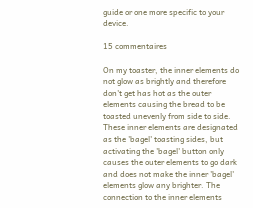guide or one more specific to your device.

15 commentaires

On my toaster, the inner elements do not glow as brightly and therefore don't get has hot as the outer elements causing the bread to be toasted unevenly from side to side. These inner elements are designated as the 'bagel' toasting sides, but activating the 'bagel' button only causes the outer elements to go dark and does not make the inner 'bagel' elements glow any brighter. The connection to the inner elements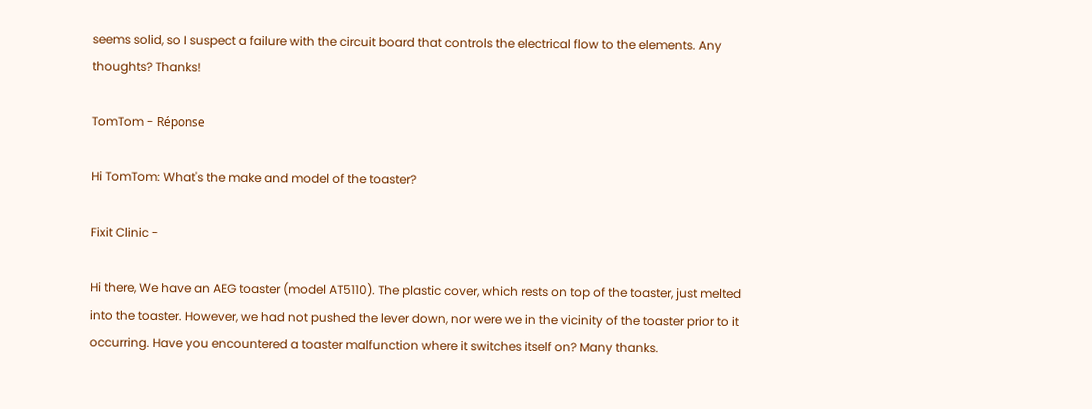seems solid, so I suspect a failure with the circuit board that controls the electrical flow to the elements. Any thoughts? Thanks!

TomTom - Réponse

Hi TomTom: What's the make and model of the toaster?

Fixit Clinic -

Hi there, We have an AEG toaster (model AT5110). The plastic cover, which rests on top of the toaster, just melted into the toaster. However, we had not pushed the lever down, nor were we in the vicinity of the toaster prior to it occurring. Have you encountered a toaster malfunction where it switches itself on? Many thanks.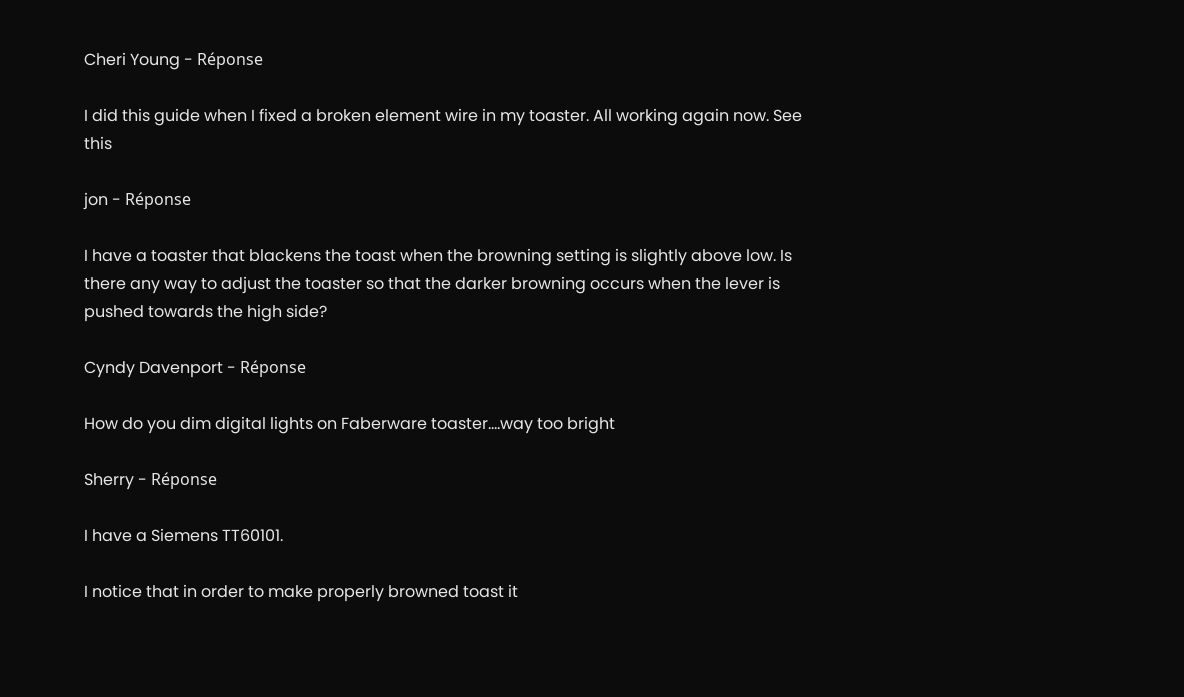Cheri Young - Réponse

I did this guide when I fixed a broken element wire in my toaster. All working again now. See this

jon - Réponse

I have a toaster that blackens the toast when the browning setting is slightly above low. Is there any way to adjust the toaster so that the darker browning occurs when the lever is pushed towards the high side?

Cyndy Davenport - Réponse

How do you dim digital lights on Faberware toaster....way too bright

Sherry - Réponse

I have a Siemens TT60101.

I notice that in order to make properly browned toast it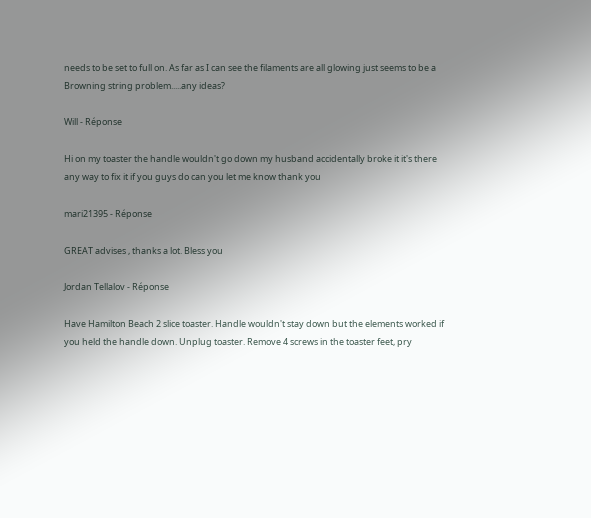needs to be set to full on. As far as I can see the filaments are all glowing just seems to be a Browning string problem.....any ideas?

Will - Réponse

Hi on my toaster the handle wouldn't go down my husband accidentally broke it it's there any way to fix it if you guys do can you let me know thank you

mari21395 - Réponse

GREAT advises , thanks a lot. Bless you

Jordan Tellalov - Réponse

Have Hamilton Beach 2 slice toaster. Handle wouldn't stay down but the elements worked if you held the handle down. Unplug toaster. Remove 4 screws in the toaster feet, pry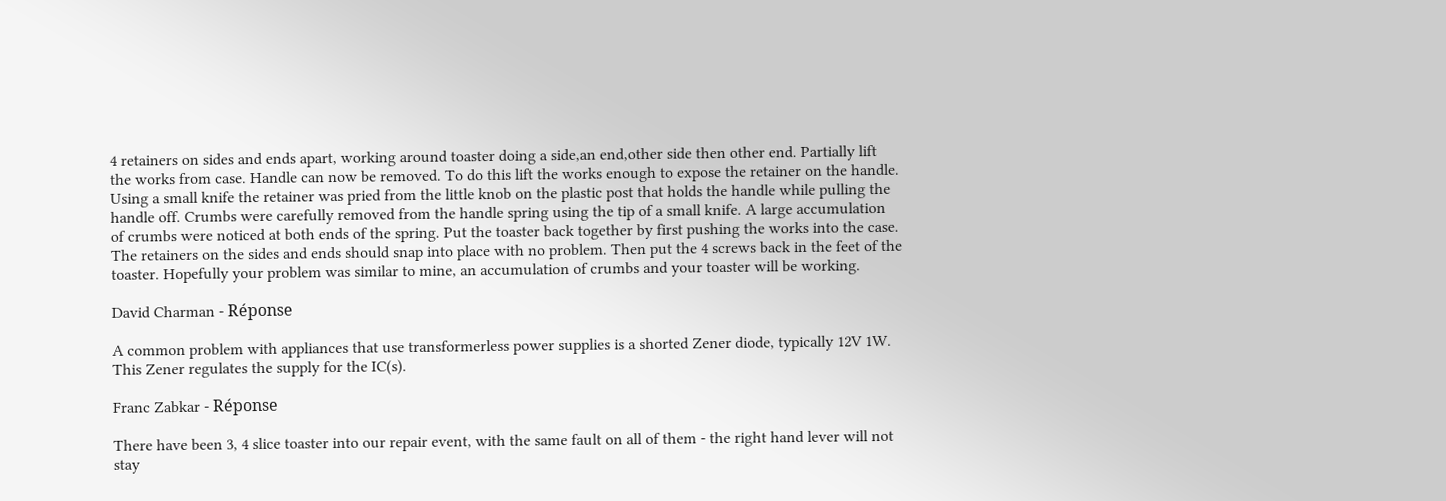4 retainers on sides and ends apart, working around toaster doing a side,an end,other side then other end. Partially lift the works from case. Handle can now be removed. To do this lift the works enough to expose the retainer on the handle. Using a small knife the retainer was pried from the little knob on the plastic post that holds the handle while pulling the handle off. Crumbs were carefully removed from the handle spring using the tip of a small knife. A large accumulation of crumbs were noticed at both ends of the spring. Put the toaster back together by first pushing the works into the case. The retainers on the sides and ends should snap into place with no problem. Then put the 4 screws back in the feet of the toaster. Hopefully your problem was similar to mine, an accumulation of crumbs and your toaster will be working.

David Charman - Réponse

A common problem with appliances that use transformerless power supplies is a shorted Zener diode, typically 12V 1W. This Zener regulates the supply for the IC(s).

Franc Zabkar - Réponse

There have been 3, 4 slice toaster into our repair event, with the same fault on all of them - the right hand lever will not stay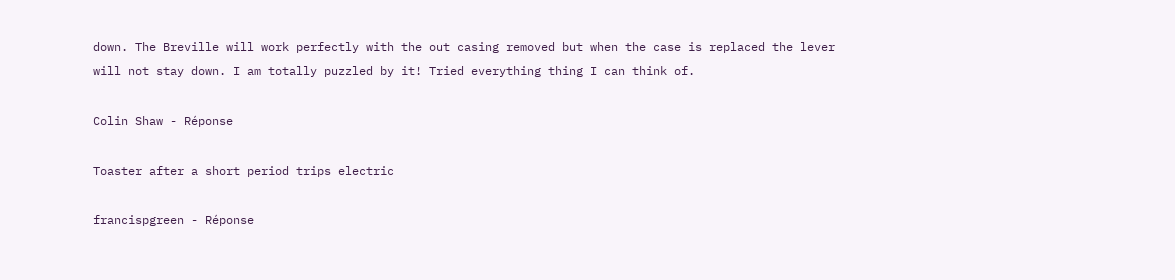down. The Breville will work perfectly with the out casing removed but when the case is replaced the lever will not stay down. I am totally puzzled by it! Tried everything thing I can think of.

Colin Shaw - Réponse

Toaster after a short period trips electric

francispgreen - Réponse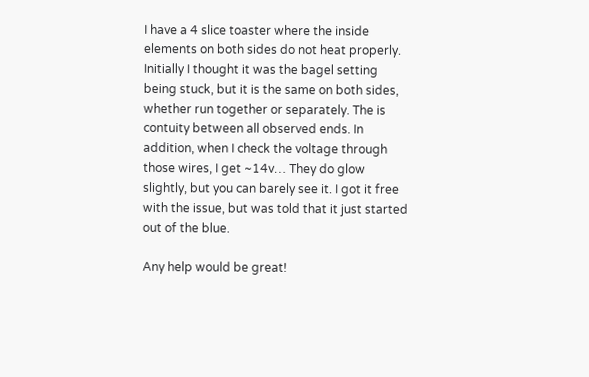I have a 4 slice toaster where the inside elements on both sides do not heat properly. Initially I thought it was the bagel setting being stuck, but it is the same on both sides, whether run together or separately. The is contuity between all observed ends. In addition, when I check the voltage through those wires, I get ~14v… They do glow slightly, but you can barely see it. I got it free with the issue, but was told that it just started out of the blue.

Any help would be great!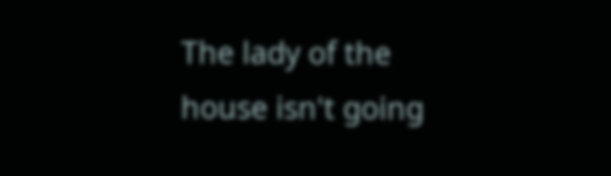The lady of the house isn't going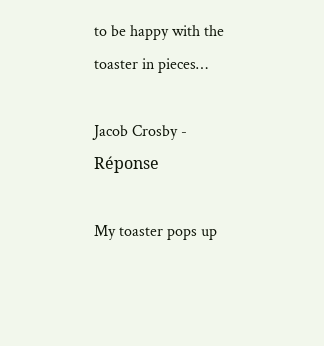to be happy with the toaster in pieces…

Jacob Crosby - Réponse

My toaster pops up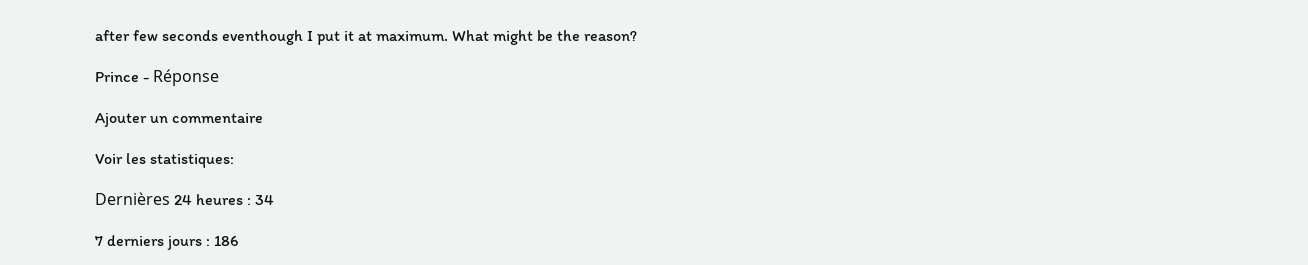after few seconds eventhough I put it at maximum. What might be the reason?

Prince - Réponse

Ajouter un commentaire

Voir les statistiques:

Dernières 24 heures : 34

7 derniers jours : 186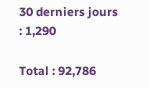30 derniers jours : 1,290

Total : 92,786